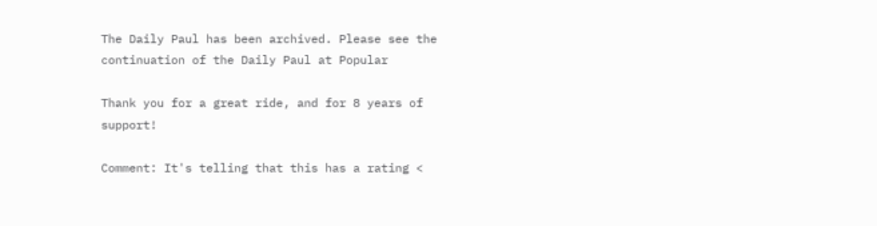The Daily Paul has been archived. Please see the continuation of the Daily Paul at Popular

Thank you for a great ride, and for 8 years of support!

Comment: It's telling that this has a rating <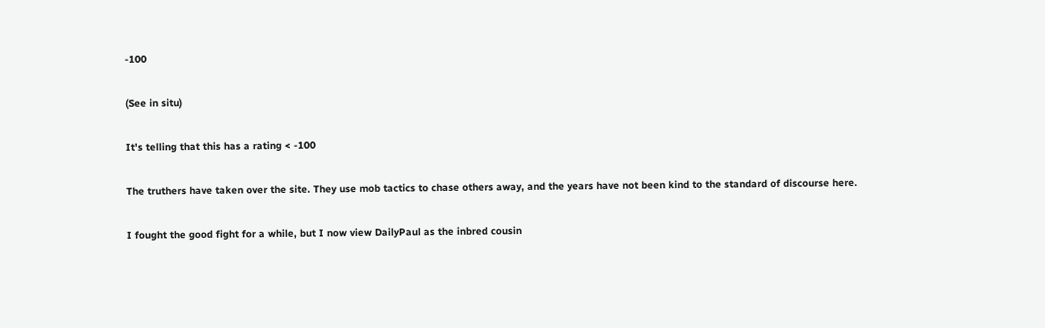-100

(See in situ)

It's telling that this has a rating < -100

The truthers have taken over the site. They use mob tactics to chase others away, and the years have not been kind to the standard of discourse here.

I fought the good fight for a while, but I now view DailyPaul as the inbred cousin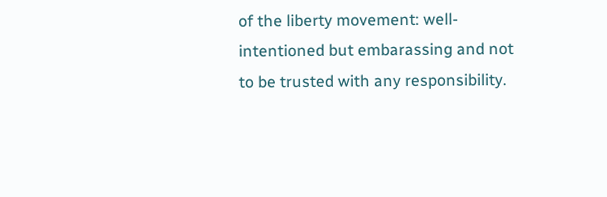of the liberty movement: well-intentioned but embarassing and not to be trusted with any responsibility.